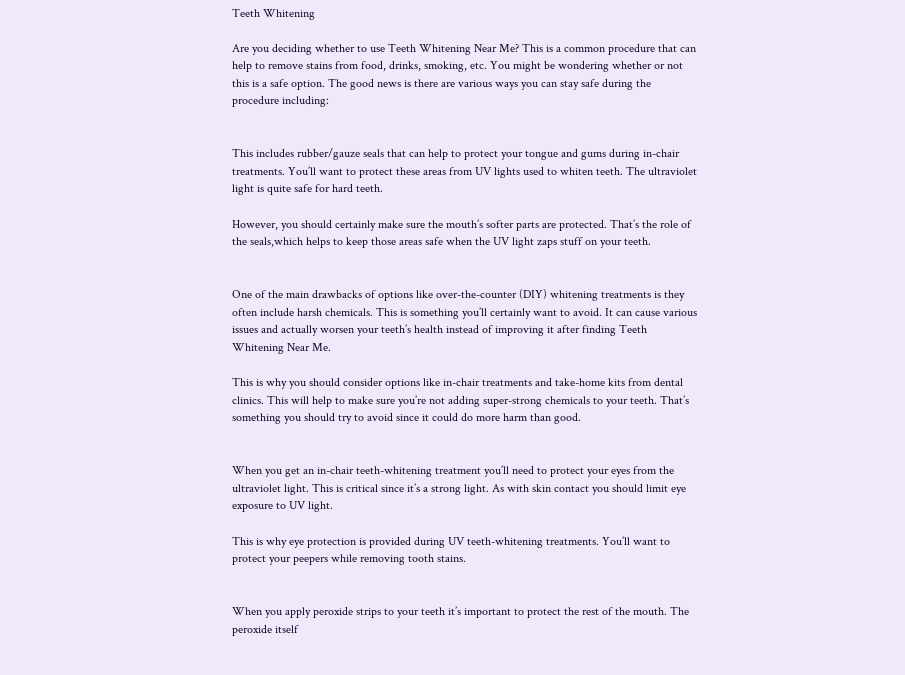Teeth Whitening

Are you deciding whether to use Teeth Whitening Near Me? This is a common procedure that can help to remove stains from food, drinks, smoking, etc. You might be wondering whether or not this is a safe option. The good news is there are various ways you can stay safe during the procedure including:


This includes rubber/gauze seals that can help to protect your tongue and gums during in-chair treatments. You’ll want to protect these areas from UV lights used to whiten teeth. The ultraviolet light is quite safe for hard teeth.

However, you should certainly make sure the mouth’s softer parts are protected. That’s the role of the seals,which helps to keep those areas safe when the UV light zaps stuff on your teeth.


One of the main drawbacks of options like over-the-counter (DIY) whitening treatments is they often include harsh chemicals. This is something you’ll certainly want to avoid. It can cause various issues and actually worsen your teeth’s health instead of improving it after finding Teeth Whitening Near Me.

This is why you should consider options like in-chair treatments and take-home kits from dental clinics. This will help to make sure you’re not adding super-strong chemicals to your teeth. That’s something you should try to avoid since it could do more harm than good.


When you get an in-chair teeth-whitening treatment you’ll need to protect your eyes from the ultraviolet light. This is critical since it’s a strong light. As with skin contact you should limit eye exposure to UV light.

This is why eye protection is provided during UV teeth-whitening treatments. You’ll want to protect your peepers while removing tooth stains.


When you apply peroxide strips to your teeth it’s important to protect the rest of the mouth. The peroxide itself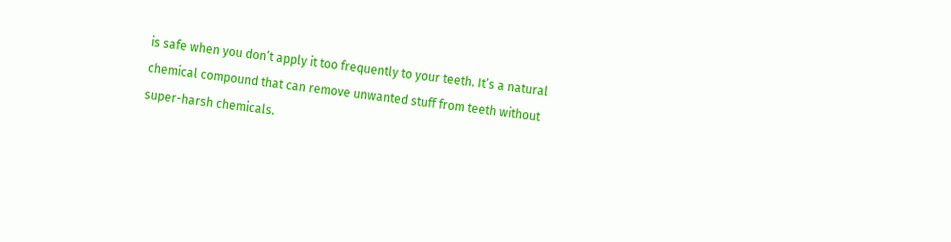is safe when you don’t apply it too frequently to your teeth. It’s a natural chemical compound that can remove unwanted stuff from teeth without super-harsh chemicals.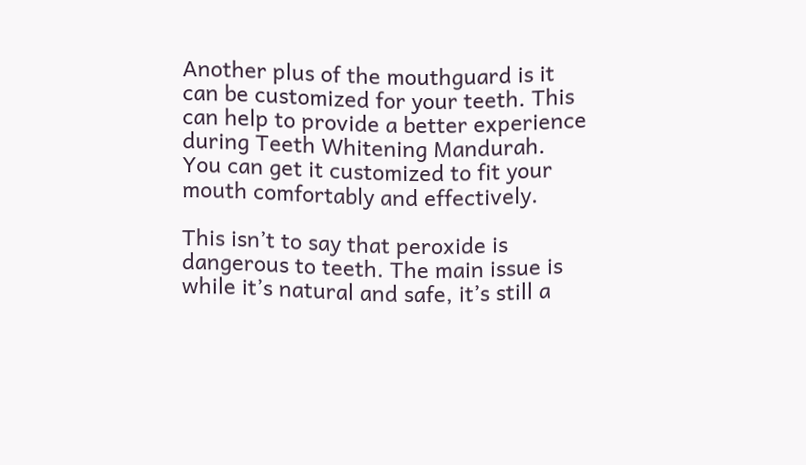Another plus of the mouthguard is it can be customized for your teeth. This can help to provide a better experience during Teeth Whitening Mandurah. You can get it customized to fit your mouth comfortably and effectively.

This isn’t to say that peroxide is dangerous to teeth. The main issue is while it’s natural and safe, it’s still a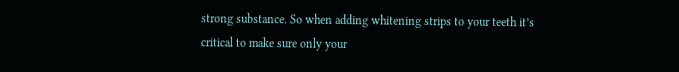strong substance. So when adding whitening strips to your teeth it’s critical to make sure only your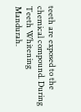teeth are exposed to the chemical compound. During Teeth Whitening Mandurah.